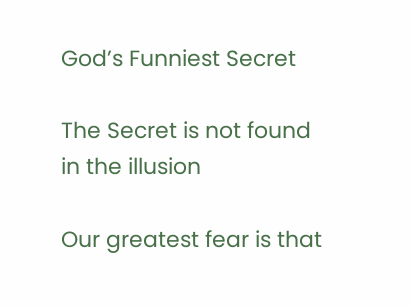God’s Funniest Secret

The Secret is not found in the illusion

Our greatest fear is that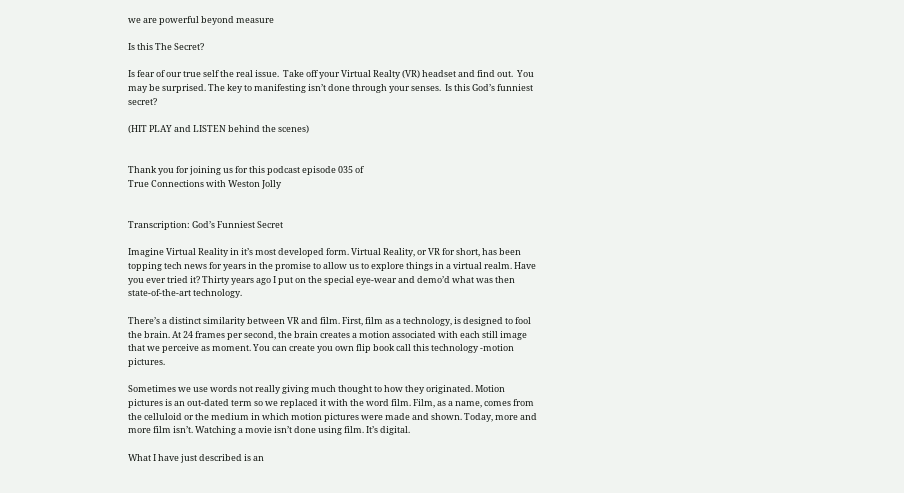we are powerful beyond measure

Is this The Secret?

Is fear of our true self the real issue.  Take off your Virtual Realty (VR) headset and find out.  You may be surprised. The key to manifesting isn’t done through your senses.  Is this God’s funniest secret?

(HIT PLAY and LISTEN behind the scenes)


Thank you for joining us for this podcast episode 035 of
True Connections with Weston Jolly


Transcription: God’s Funniest Secret

Imagine Virtual Reality in it’s most developed form. Virtual Reality, or VR for short, has been topping tech news for years in the promise to allow us to explore things in a virtual realm. Have you ever tried it? Thirty years ago I put on the special eye-wear and demo’d what was then state-of-the-art technology.

There’s a distinct similarity between VR and film. First, film as a technology, is designed to fool the brain. At 24 frames per second, the brain creates a motion associated with each still image that we perceive as moment. You can create you own flip book call this technology -motion pictures.

Sometimes we use words not really giving much thought to how they originated. Motion pictures is an out-dated term so we replaced it with the word film. Film, as a name, comes from the celluloid or the medium in which motion pictures were made and shown. Today, more and more film isn’t. Watching a movie isn’t done using film. It’s digital.

What I have just described is an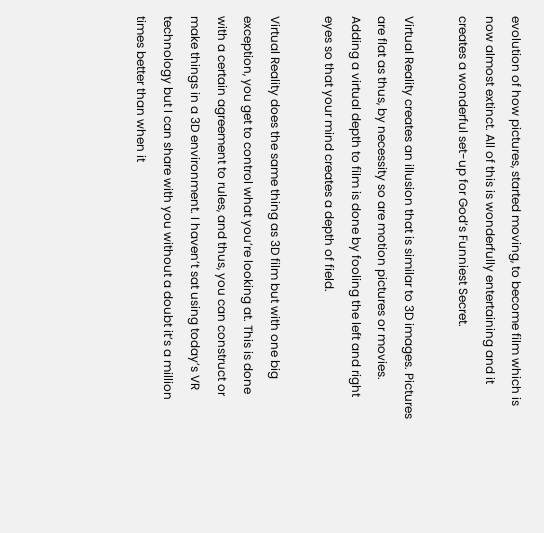evolution of how pictures, started moving, to become film which is now almost extinct. All of this is wonderfully entertaining and it creates a wonderful set-up for God’s Funniest Secret.

Virtual Reality creates an illusion that is similar to 3D images. Pictures are flat as thus, by necessity so are motion pictures or movies. Adding a virtual depth to film is done by fooling the left and right eyes so that your mind creates a depth of field.

Virtual Reality does the same thing as 3D film but with one big exception, you get to control what you’re looking at. This is done with a certain agreement to rules, and thus, you can construct or make things in a 3D environment. I haven’t sat using today’s VR technology but I can share with you without a doubt it’s a million times better than when it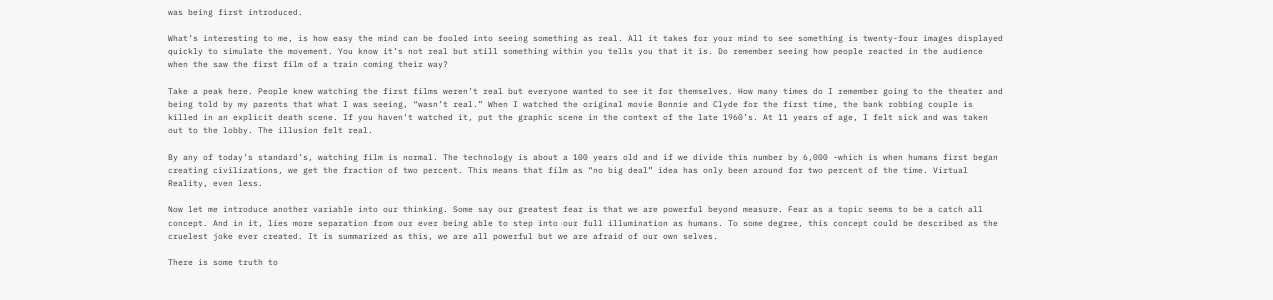was being first introduced.

What’s interesting to me, is how easy the mind can be fooled into seeing something as real. All it takes for your mind to see something is twenty-four images displayed quickly to simulate the movement. You know it’s not real but still something within you tells you that it is. Do remember seeing how people reacted in the audience when the saw the first film of a train coming their way?

Take a peak here. People knew watching the first films weren’t real but everyone wanted to see it for themselves. How many times do I remember going to the theater and being told by my parents that what I was seeing, “wasn’t real.” When I watched the original movie Bonnie and Clyde for the first time, the bank robbing couple is killed in an explicit death scene. If you haven’t watched it, put the graphic scene in the context of the late 1960’s. At 11 years of age, I felt sick and was taken out to the lobby. The illusion felt real.

By any of today’s standard’s, watching film is normal. The technology is about a 100 years old and if we divide this number by 6,000 -which is when humans first began creating civilizations, we get the fraction of two percent. This means that film as “no big deal” idea has only been around for two percent of the time. Virtual Reality, even less.

Now let me introduce another variable into our thinking. Some say our greatest fear is that we are powerful beyond measure. Fear as a topic seems to be a catch all concept. And in it, lies more separation from our ever being able to step into our full illumination as humans. To some degree, this concept could be described as the cruelest joke ever created. It is summarized as this, we are all powerful but we are afraid of our own selves.

There is some truth to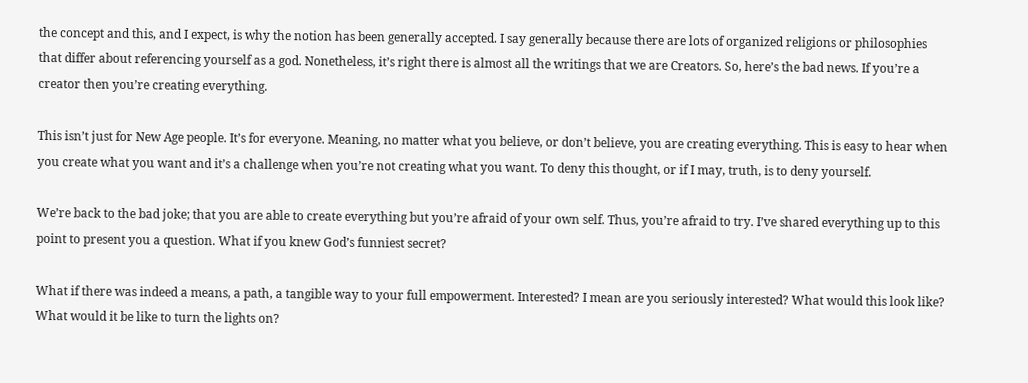the concept and this, and I expect, is why the notion has been generally accepted. I say generally because there are lots of organized religions or philosophies that differ about referencing yourself as a god. Nonetheless, it’s right there is almost all the writings that we are Creators. So, here’s the bad news. If you’re a creator then you’re creating everything.

This isn’t just for New Age people. It’s for everyone. Meaning, no matter what you believe, or don’t believe, you are creating everything. This is easy to hear when you create what you want and it’s a challenge when you’re not creating what you want. To deny this thought, or if I may, truth, is to deny yourself.

We’re back to the bad joke; that you are able to create everything but you’re afraid of your own self. Thus, you’re afraid to try. I’ve shared everything up to this point to present you a question. What if you knew God’s funniest secret?

What if there was indeed a means, a path, a tangible way to your full empowerment. Interested? I mean are you seriously interested? What would this look like? What would it be like to turn the lights on?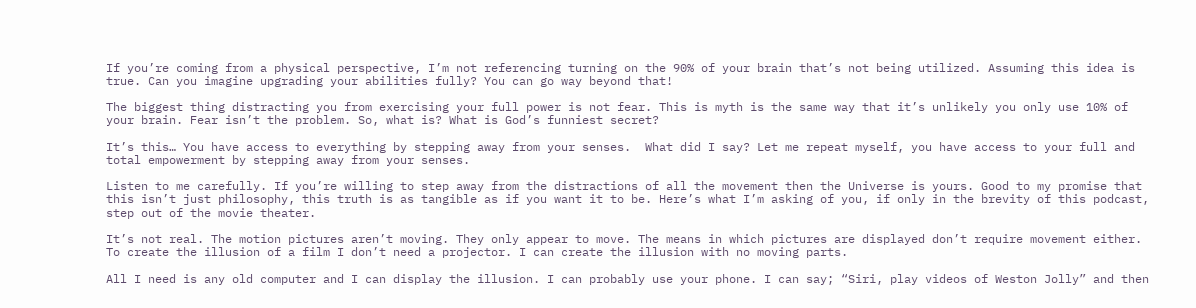If you’re coming from a physical perspective, I’m not referencing turning on the 90% of your brain that’s not being utilized. Assuming this idea is true. Can you imagine upgrading your abilities fully? You can go way beyond that!

The biggest thing distracting you from exercising your full power is not fear. This is myth is the same way that it’s unlikely you only use 10% of your brain. Fear isn’t the problem. So, what is? What is God’s funniest secret?

It’s this… You have access to everything by stepping away from your senses.  What did I say? Let me repeat myself, you have access to your full and total empowerment by stepping away from your senses.

Listen to me carefully. If you’re willing to step away from the distractions of all the movement then the Universe is yours. Good to my promise that this isn’t just philosophy, this truth is as tangible as if you want it to be. Here’s what I’m asking of you, if only in the brevity of this podcast, step out of the movie theater.

It’s not real. The motion pictures aren’t moving. They only appear to move. The means in which pictures are displayed don’t require movement either. To create the illusion of a film I don’t need a projector. I can create the illusion with no moving parts.

All I need is any old computer and I can display the illusion. I can probably use your phone. I can say; “Siri, play videos of Weston Jolly” and then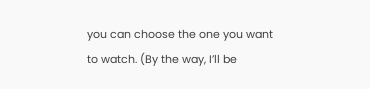you can choose the one you want to watch. (By the way, I’ll be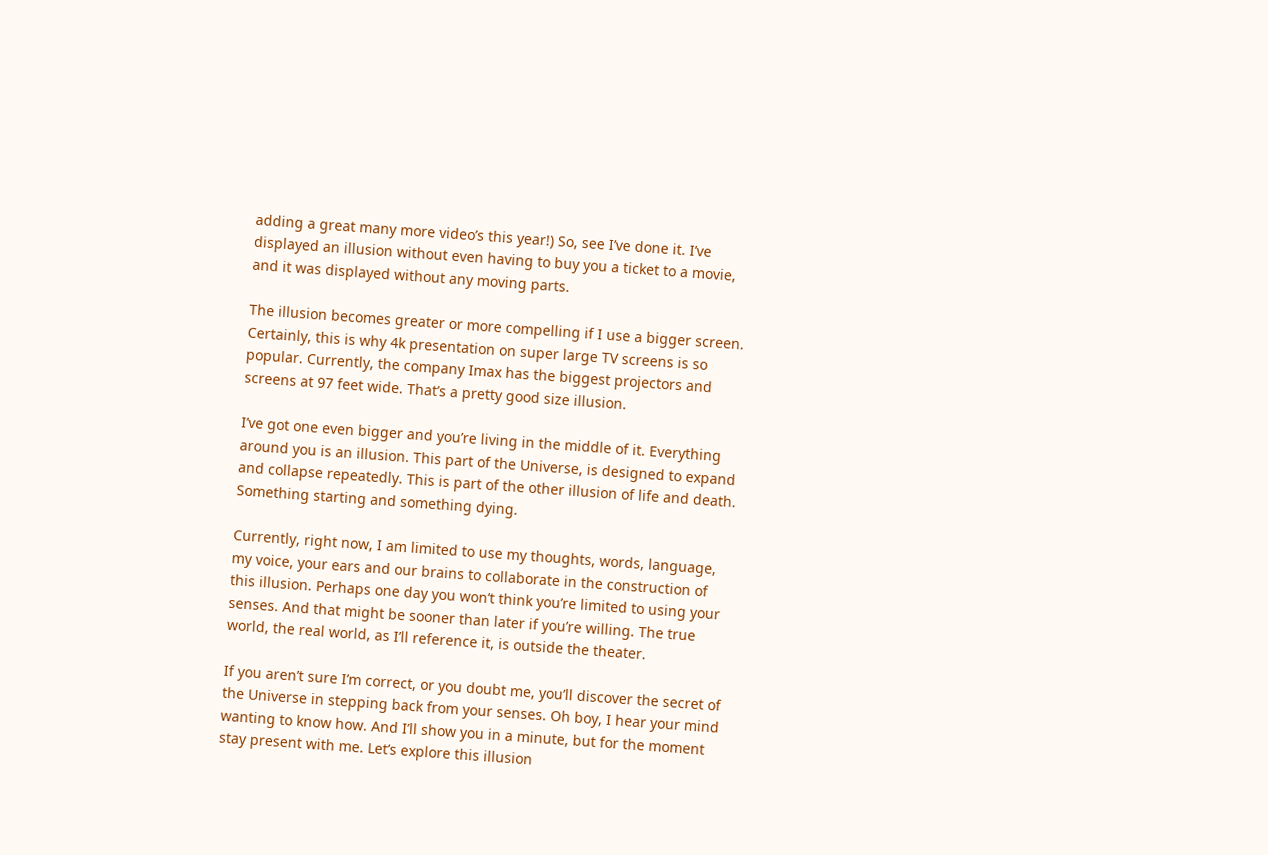adding a great many more video’s this year!) So, see I’ve done it. I’ve displayed an illusion without even having to buy you a ticket to a movie, and it was displayed without any moving parts.

The illusion becomes greater or more compelling if I use a bigger screen. Certainly, this is why 4k presentation on super large TV screens is so popular. Currently, the company Imax has the biggest projectors and screens at 97 feet wide. That’s a pretty good size illusion.

I’ve got one even bigger and you’re living in the middle of it. Everything around you is an illusion. This part of the Universe, is designed to expand and collapse repeatedly. This is part of the other illusion of life and death. Something starting and something dying.

Currently, right now, I am limited to use my thoughts, words, language, my voice, your ears and our brains to collaborate in the construction of this illusion. Perhaps one day you won’t think you’re limited to using your senses. And that might be sooner than later if you’re willing. The true world, the real world, as I’ll reference it, is outside the theater.

If you aren’t sure I’m correct, or you doubt me, you’ll discover the secret of the Universe in stepping back from your senses. Oh boy, I hear your mind wanting to know how. And I’ll show you in a minute, but for the moment stay present with me. Let’s explore this illusion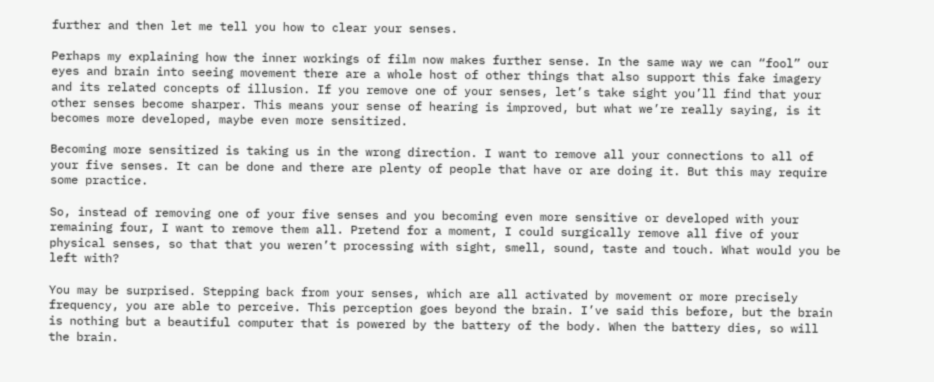further and then let me tell you how to clear your senses.

Perhaps my explaining how the inner workings of film now makes further sense. In the same way we can “fool” our eyes and brain into seeing movement there are a whole host of other things that also support this fake imagery and its related concepts of illusion. If you remove one of your senses, let’s take sight you’ll find that your other senses become sharper. This means your sense of hearing is improved, but what we’re really saying, is it becomes more developed, maybe even more sensitized.

Becoming more sensitized is taking us in the wrong direction. I want to remove all your connections to all of your five senses. It can be done and there are plenty of people that have or are doing it. But this may require some practice.

So, instead of removing one of your five senses and you becoming even more sensitive or developed with your remaining four, I want to remove them all. Pretend for a moment, I could surgically remove all five of your physical senses, so that that you weren’t processing with sight, smell, sound, taste and touch. What would you be left with?

You may be surprised. Stepping back from your senses, which are all activated by movement or more precisely frequency, you are able to perceive. This perception goes beyond the brain. I’ve said this before, but the brain is nothing but a beautiful computer that is powered by the battery of the body. When the battery dies, so will the brain.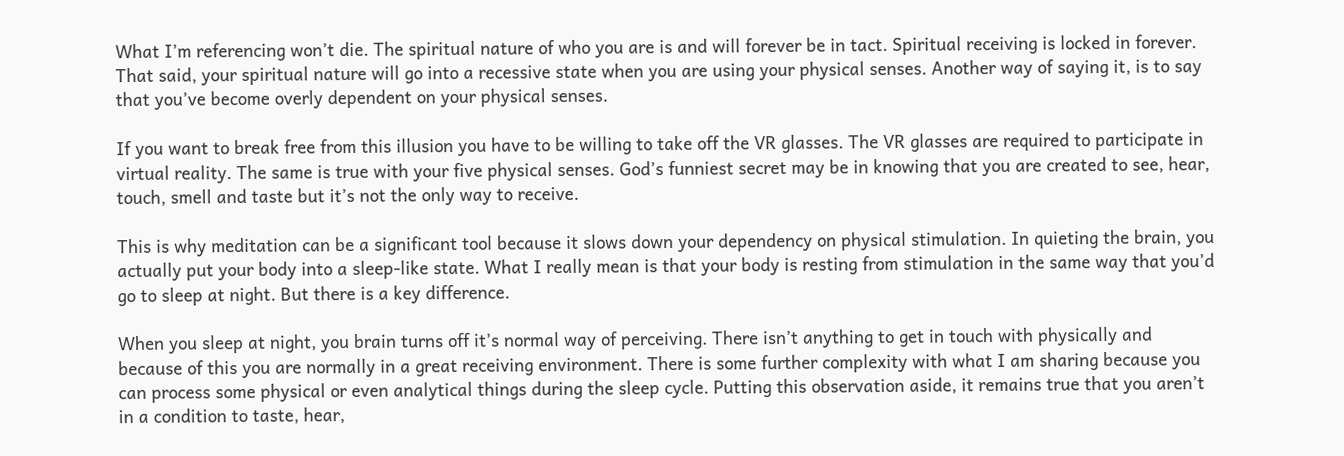What I’m referencing won’t die. The spiritual nature of who you are is and will forever be in tact. Spiritual receiving is locked in forever. That said, your spiritual nature will go into a recessive state when you are using your physical senses. Another way of saying it, is to say that you’ve become overly dependent on your physical senses.

If you want to break free from this illusion you have to be willing to take off the VR glasses. The VR glasses are required to participate in virtual reality. The same is true with your five physical senses. God’s funniest secret may be in knowing that you are created to see, hear, touch, smell and taste but it’s not the only way to receive.

This is why meditation can be a significant tool because it slows down your dependency on physical stimulation. In quieting the brain, you actually put your body into a sleep-like state. What I really mean is that your body is resting from stimulation in the same way that you’d go to sleep at night. But there is a key difference.

When you sleep at night, you brain turns off it’s normal way of perceiving. There isn’t anything to get in touch with physically and because of this you are normally in a great receiving environment. There is some further complexity with what I am sharing because you can process some physical or even analytical things during the sleep cycle. Putting this observation aside, it remains true that you aren’t in a condition to taste, hear,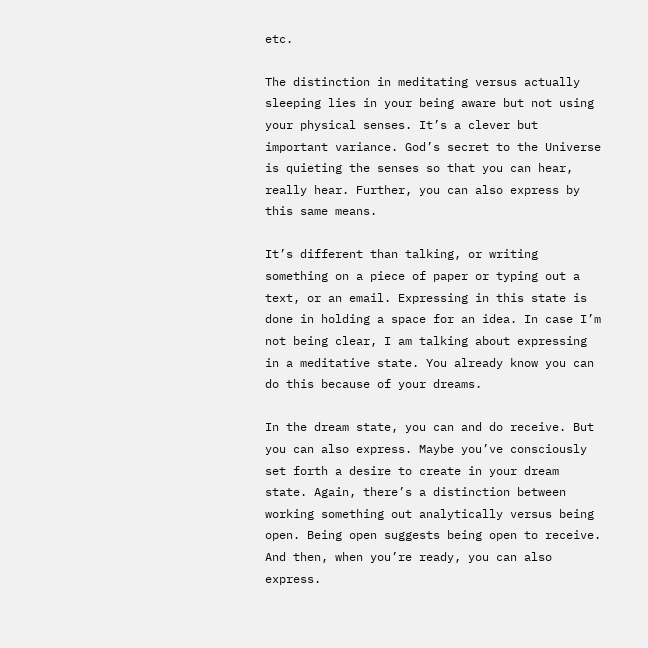etc.

The distinction in meditating versus actually sleeping lies in your being aware but not using your physical senses. It’s a clever but important variance. God’s secret to the Universe is quieting the senses so that you can hear, really hear. Further, you can also express by this same means.

It’s different than talking, or writing something on a piece of paper or typing out a text, or an email. Expressing in this state is done in holding a space for an idea. In case I’m not being clear, I am talking about expressing in a meditative state. You already know you can do this because of your dreams.

In the dream state, you can and do receive. But you can also express. Maybe you’ve consciously set forth a desire to create in your dream state. Again, there’s a distinction between working something out analytically versus being open. Being open suggests being open to receive. And then, when you’re ready, you can also express.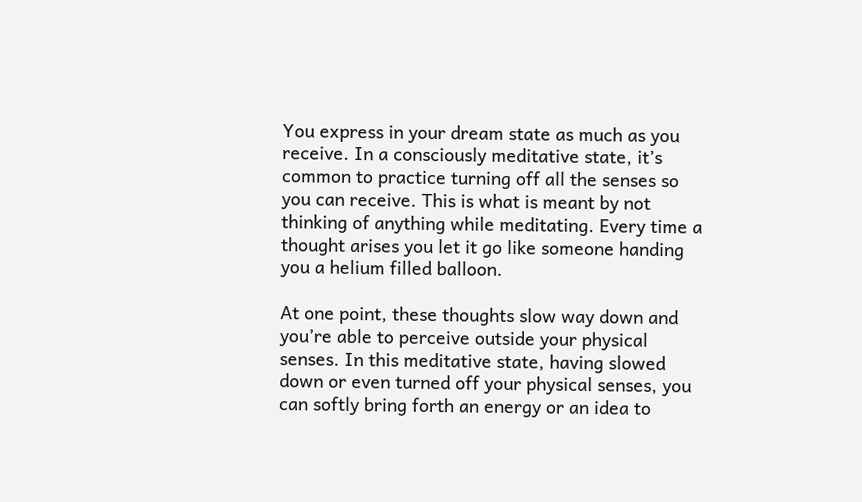You express in your dream state as much as you receive. In a consciously meditative state, it’s common to practice turning off all the senses so you can receive. This is what is meant by not thinking of anything while meditating. Every time a thought arises you let it go like someone handing you a helium filled balloon.

At one point, these thoughts slow way down and you’re able to perceive outside your physical senses. In this meditative state, having slowed down or even turned off your physical senses, you can softly bring forth an energy or an idea to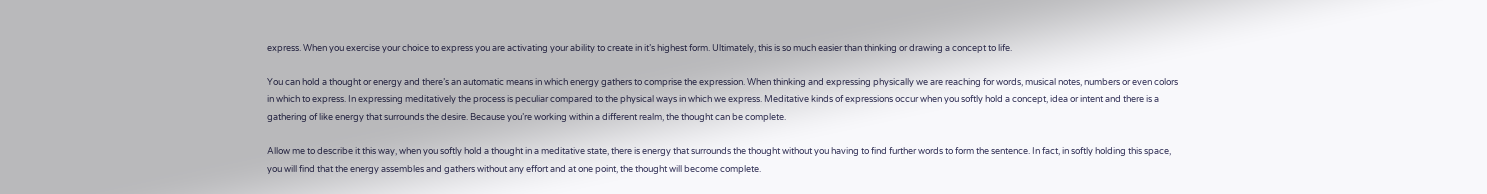express. When you exercise your choice to express you are activating your ability to create in it’s highest form. Ultimately, this is so much easier than thinking or drawing a concept to life.

You can hold a thought or energy and there’s an automatic means in which energy gathers to comprise the expression. When thinking and expressing physically we are reaching for words, musical notes, numbers or even colors in which to express. In expressing meditatively the process is peculiar compared to the physical ways in which we express. Meditative kinds of expressions occur when you softly hold a concept, idea or intent and there is a gathering of like energy that surrounds the desire. Because you’re working within a different realm, the thought can be complete.

Allow me to describe it this way, when you softly hold a thought in a meditative state, there is energy that surrounds the thought without you having to find further words to form the sentence. In fact, in softly holding this space, you will find that the energy assembles and gathers without any effort and at one point, the thought will become complete.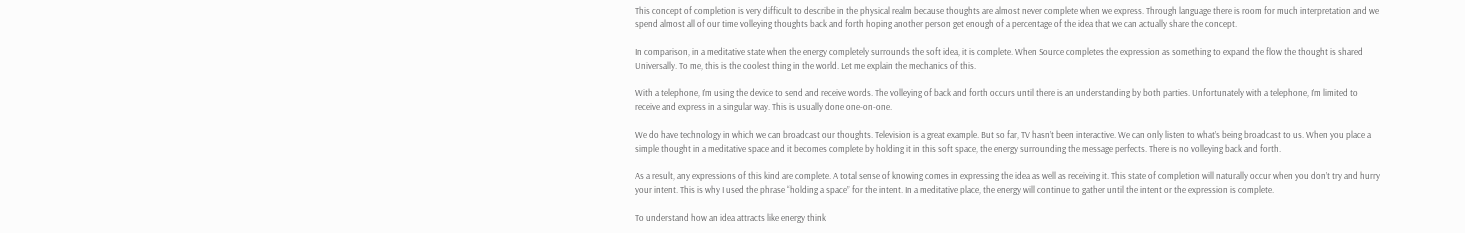This concept of completion is very difficult to describe in the physical realm because thoughts are almost never complete when we express. Through language there is room for much interpretation and we spend almost all of our time volleying thoughts back and forth hoping another person get enough of a percentage of the idea that we can actually share the concept.

In comparison, in a meditative state when the energy completely surrounds the soft idea, it is complete. When Source completes the expression as something to expand the flow the thought is shared Universally. To me, this is the coolest thing in the world. Let me explain the mechanics of this.

With a telephone, I’m using the device to send and receive words. The volleying of back and forth occurs until there is an understanding by both parties. Unfortunately with a telephone, I’m limited to receive and express in a singular way. This is usually done one-on-one.

We do have technology in which we can broadcast our thoughts. Television is a great example. But so far, TV hasn’t been interactive. We can only listen to what’s being broadcast to us. When you place a simple thought in a meditative space and it becomes complete by holding it in this soft space, the energy surrounding the message perfects. There is no volleying back and forth.

As a result, any expressions of this kind are complete. A total sense of knowing comes in expressing the idea as well as receiving it. This state of completion will naturally occur when you don’t try and hurry your intent. This is why I used the phrase “holding a space” for the intent. In a meditative place, the energy will continue to gather until the intent or the expression is complete.

To understand how an idea attracts like energy think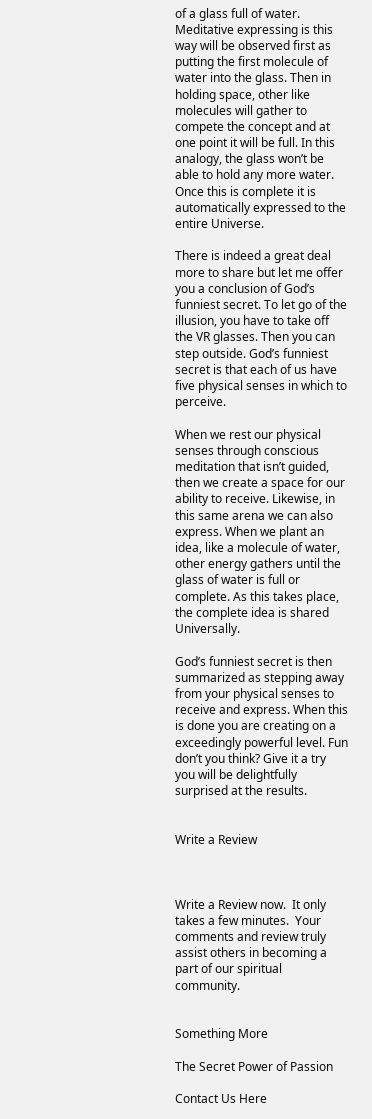of a glass full of water. Meditative expressing is this way will be observed first as putting the first molecule of water into the glass. Then in holding space, other like molecules will gather to compete the concept and at one point it will be full. In this analogy, the glass won’t be able to hold any more water. Once this is complete it is automatically expressed to the entire Universe.

There is indeed a great deal more to share but let me offer you a conclusion of God’s funniest secret. To let go of the illusion, you have to take off the VR glasses. Then you can step outside. God’s funniest secret is that each of us have five physical senses in which to perceive.

When we rest our physical senses through conscious meditation that isn’t guided, then we create a space for our ability to receive. Likewise, in this same arena we can also express. When we plant an idea, like a molecule of water, other energy gathers until the glass of water is full or complete. As this takes place, the complete idea is shared Universally.

God’s funniest secret is then summarized as stepping away from your physical senses to receive and express. When this is done you are creating on a exceedingly powerful level. Fun don’t you think? Give it a try you will be delightfully surprised at the results.


Write a Review



Write a Review now.  It only takes a few minutes.  Your comments and review truly assist others in becoming a part of our spiritual community.


Something More

The Secret Power of Passion

Contact Us Here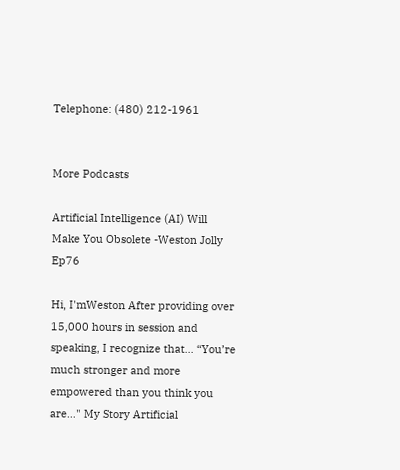Telephone: (480) 212-1961


More Podcasts

Artificial Intelligence (AI) Will Make You Obsolete -Weston Jolly Ep76

Hi, I'mWeston After providing over 15,000 hours in session and speaking, I recognize that... “You’re much stronger and more empowered than you think you are…" My Story Artificial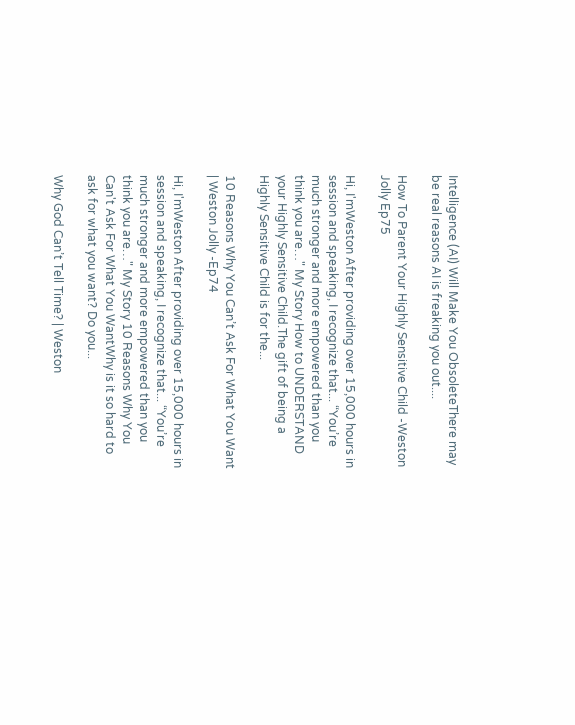Intelligence (AI) Will Make You ObsoleteThere may be real reasons AI is freaking you out....

How To Parent Your Highly Sensitive Child -Weston Jolly Ep75

Hi, I'mWeston After providing over 15,000 hours in session and speaking, I recognize that... “You’re much stronger and more empowered than you think you are…" My Story How to UNDERSTAND your Highly Sensitive Child.The gift of being a Highly Sensitive Child is for the...

10 Reasons Why You Can’t Ask For What You Want | Weston Jolly -Ep74

Hi, I'mWeston After providing over 15,000 hours in session and speaking, I recognize that... “You’re much stronger and more empowered than you think you are…" My Story 10 Reasons Why You Can't Ask For What You WantWhy is it so hard to ask for what you want? Do you...

Why God Can’t Tell Time? | Weston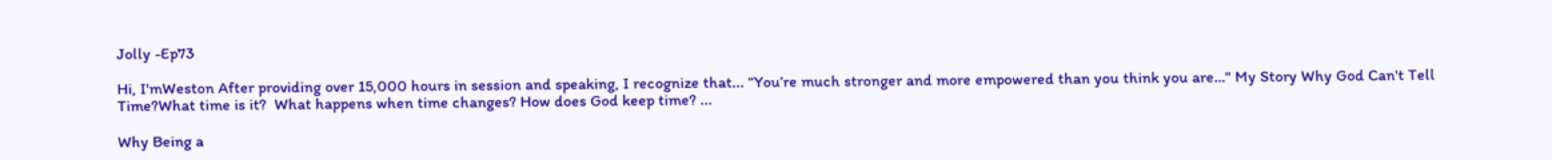Jolly -Ep73

Hi, I'mWeston After providing over 15,000 hours in session and speaking, I recognize that... “You’re much stronger and more empowered than you think you are…" My Story Why God Can't Tell Time?What time is it?  What happens when time changes? How does God keep time? ...

Why Being a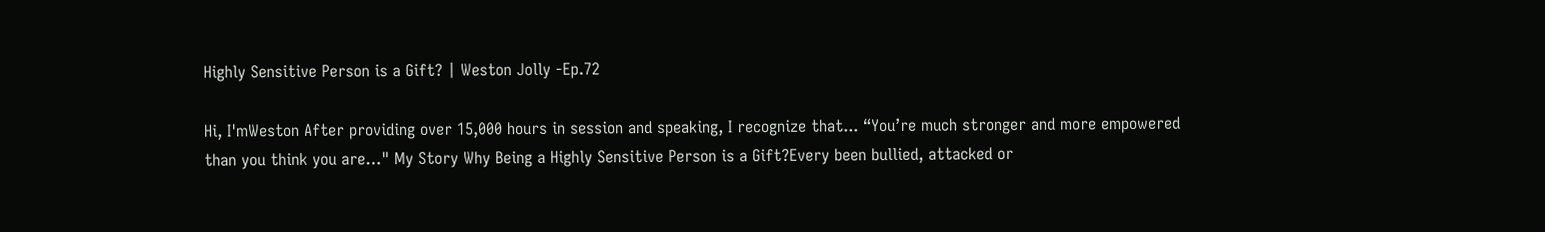Highly Sensitive Person is a Gift? | Weston Jolly -Ep.72

Hi, I'mWeston After providing over 15,000 hours in session and speaking, I recognize that... “You’re much stronger and more empowered than you think you are…" My Story Why Being a Highly Sensitive Person is a Gift?Every been bullied, attacked or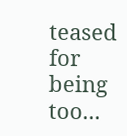teased for being too...